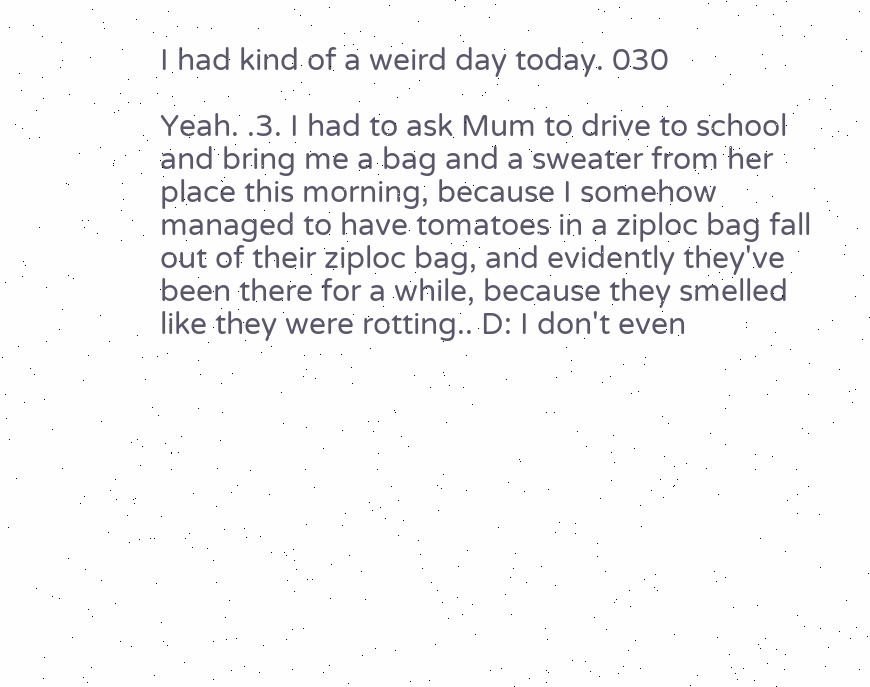I had kind of a weird day today. 030

Yeah. .3. I had to ask Mum to drive to school and bring me a bag and a sweater from her place this morning, because I somehow managed to have tomatoes in a ziploc bag fall out of their ziploc bag, and evidently they've been there for a while, because they smelled like they were rotting.. D: I don't even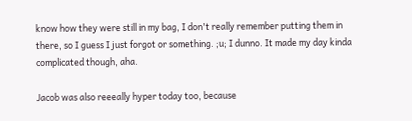know how they were still in my bag, I don't really remember putting them in there, so I guess I just forgot or something. ;u; I dunno. It made my day kinda complicated though, aha.

Jacob was also reeeally hyper today too, because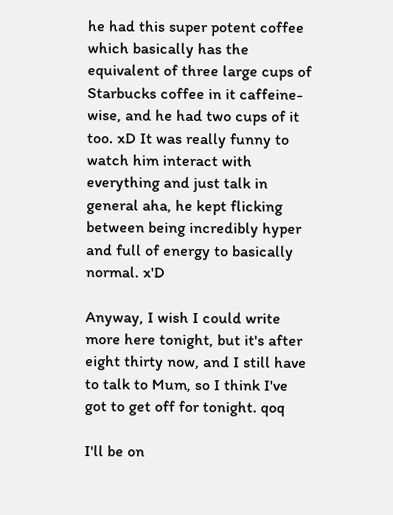he had this super potent coffee which basically has the equivalent of three large cups of Starbucks coffee in it caffeine-wise, and he had two cups of it too. xD It was really funny to watch him interact with everything and just talk in general aha, he kept flicking between being incredibly hyper and full of energy to basically normal. x'D

Anyway, I wish I could write more here tonight, but it's after eight thirty now, and I still have to talk to Mum, so I think I've got to get off for tonight. qoq

I'll be on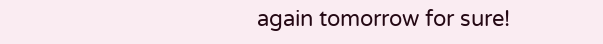again tomorrow for sure!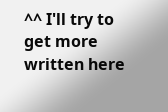^^ I'll try to get more written here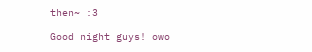then~ :3

Good night guys! owo